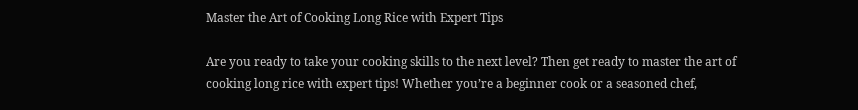Master the Art of Cooking Long Rice with Expert Tips

Are you ready to take your cooking skills to the next level? Then get ready to master the art of cooking long rice with expert tips! Whether you’re a beginner cook or a seasoned chef,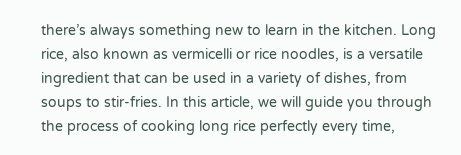there’s always something new to learn in the kitchen. Long rice, also known as vermicelli or rice noodles, is a versatile ingredient that can be used in a variety of dishes, from soups to stir-fries. In this article, we will guide you through the process of cooking long rice perfectly every time,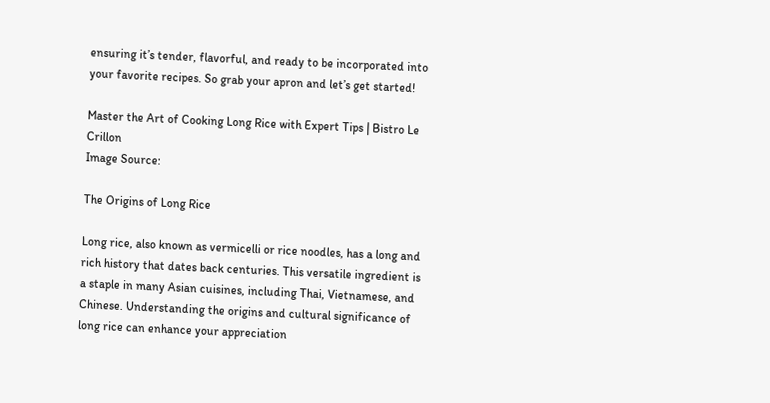ensuring it’s tender, flavorful, and ready to be incorporated into your favorite recipes. So grab your apron and let’s get started!

Master the Art of Cooking Long Rice with Expert Tips | Bistro Le Crillon
Image Source:

The Origins of Long Rice

Long rice, also known as vermicelli or rice noodles, has a long and rich history that dates back centuries. This versatile ingredient is a staple in many Asian cuisines, including Thai, Vietnamese, and Chinese. Understanding the origins and cultural significance of long rice can enhance your appreciation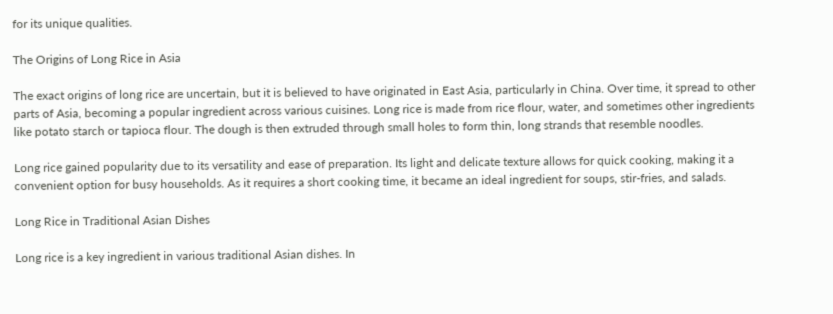for its unique qualities.

The Origins of Long Rice in Asia

The exact origins of long rice are uncertain, but it is believed to have originated in East Asia, particularly in China. Over time, it spread to other parts of Asia, becoming a popular ingredient across various cuisines. Long rice is made from rice flour, water, and sometimes other ingredients like potato starch or tapioca flour. The dough is then extruded through small holes to form thin, long strands that resemble noodles.

Long rice gained popularity due to its versatility and ease of preparation. Its light and delicate texture allows for quick cooking, making it a convenient option for busy households. As it requires a short cooking time, it became an ideal ingredient for soups, stir-fries, and salads.

Long Rice in Traditional Asian Dishes

Long rice is a key ingredient in various traditional Asian dishes. In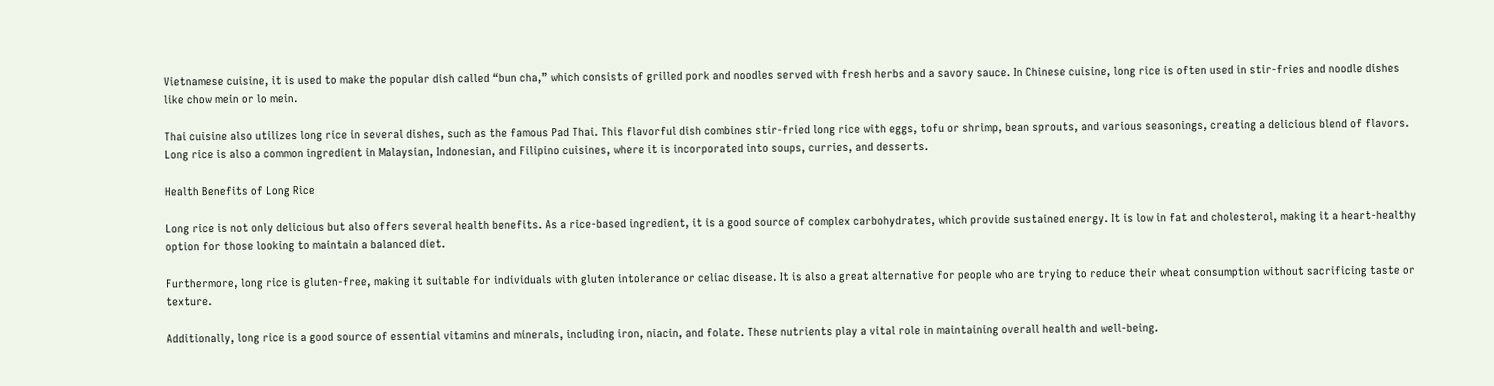Vietnamese cuisine, it is used to make the popular dish called “bun cha,” which consists of grilled pork and noodles served with fresh herbs and a savory sauce. In Chinese cuisine, long rice is often used in stir-fries and noodle dishes like chow mein or lo mein.

Thai cuisine also utilizes long rice in several dishes, such as the famous Pad Thai. This flavorful dish combines stir-fried long rice with eggs, tofu or shrimp, bean sprouts, and various seasonings, creating a delicious blend of flavors. Long rice is also a common ingredient in Malaysian, Indonesian, and Filipino cuisines, where it is incorporated into soups, curries, and desserts.

Health Benefits of Long Rice

Long rice is not only delicious but also offers several health benefits. As a rice-based ingredient, it is a good source of complex carbohydrates, which provide sustained energy. It is low in fat and cholesterol, making it a heart-healthy option for those looking to maintain a balanced diet.

Furthermore, long rice is gluten-free, making it suitable for individuals with gluten intolerance or celiac disease. It is also a great alternative for people who are trying to reduce their wheat consumption without sacrificing taste or texture.

Additionally, long rice is a good source of essential vitamins and minerals, including iron, niacin, and folate. These nutrients play a vital role in maintaining overall health and well-being.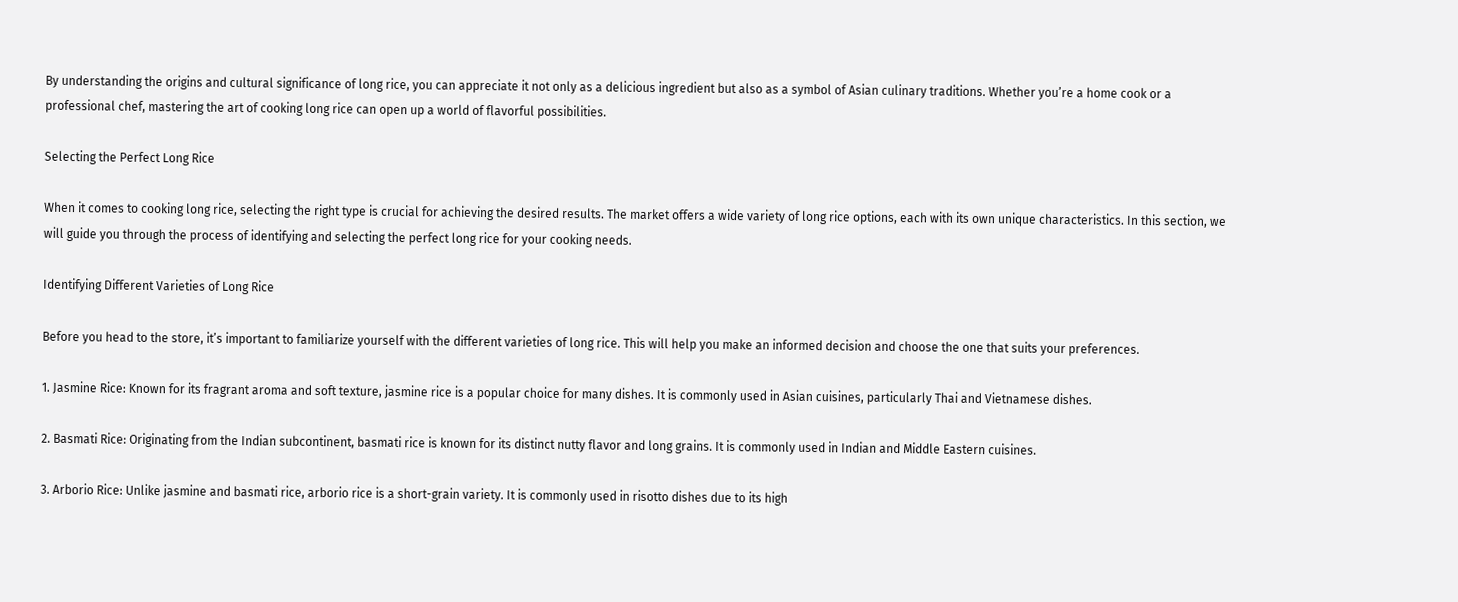By understanding the origins and cultural significance of long rice, you can appreciate it not only as a delicious ingredient but also as a symbol of Asian culinary traditions. Whether you’re a home cook or a professional chef, mastering the art of cooking long rice can open up a world of flavorful possibilities.

Selecting the Perfect Long Rice

When it comes to cooking long rice, selecting the right type is crucial for achieving the desired results. The market offers a wide variety of long rice options, each with its own unique characteristics. In this section, we will guide you through the process of identifying and selecting the perfect long rice for your cooking needs.

Identifying Different Varieties of Long Rice

Before you head to the store, it’s important to familiarize yourself with the different varieties of long rice. This will help you make an informed decision and choose the one that suits your preferences.

1. Jasmine Rice: Known for its fragrant aroma and soft texture, jasmine rice is a popular choice for many dishes. It is commonly used in Asian cuisines, particularly Thai and Vietnamese dishes.

2. Basmati Rice: Originating from the Indian subcontinent, basmati rice is known for its distinct nutty flavor and long grains. It is commonly used in Indian and Middle Eastern cuisines.

3. Arborio Rice: Unlike jasmine and basmati rice, arborio rice is a short-grain variety. It is commonly used in risotto dishes due to its high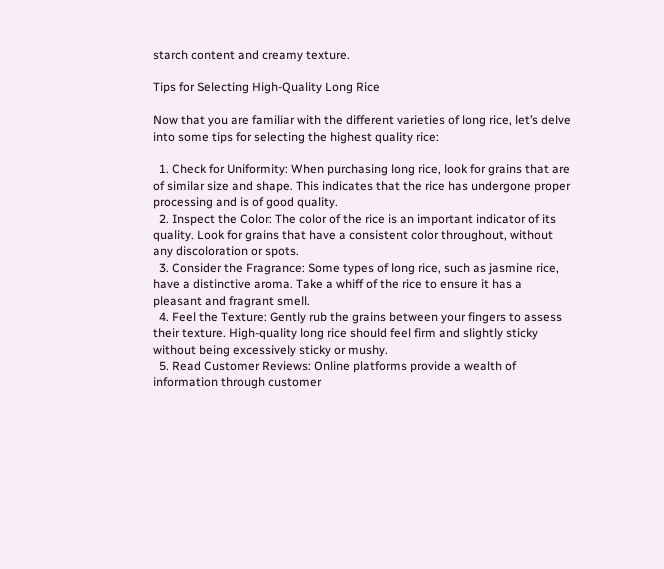starch content and creamy texture.

Tips for Selecting High-Quality Long Rice

Now that you are familiar with the different varieties of long rice, let’s delve into some tips for selecting the highest quality rice:

  1. Check for Uniformity: When purchasing long rice, look for grains that are of similar size and shape. This indicates that the rice has undergone proper processing and is of good quality.
  2. Inspect the Color: The color of the rice is an important indicator of its quality. Look for grains that have a consistent color throughout, without any discoloration or spots.
  3. Consider the Fragrance: Some types of long rice, such as jasmine rice, have a distinctive aroma. Take a whiff of the rice to ensure it has a pleasant and fragrant smell.
  4. Feel the Texture: Gently rub the grains between your fingers to assess their texture. High-quality long rice should feel firm and slightly sticky without being excessively sticky or mushy.
  5. Read Customer Reviews: Online platforms provide a wealth of information through customer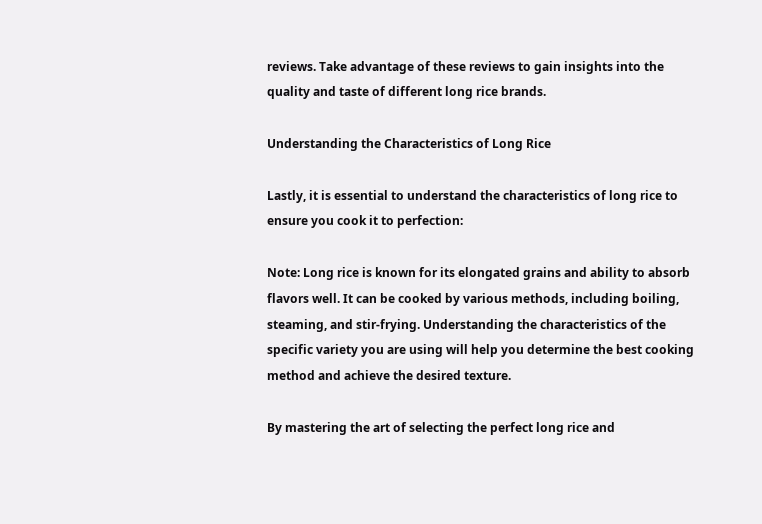reviews. Take advantage of these reviews to gain insights into the quality and taste of different long rice brands.

Understanding the Characteristics of Long Rice

Lastly, it is essential to understand the characteristics of long rice to ensure you cook it to perfection:

Note: Long rice is known for its elongated grains and ability to absorb flavors well. It can be cooked by various methods, including boiling, steaming, and stir-frying. Understanding the characteristics of the specific variety you are using will help you determine the best cooking method and achieve the desired texture.

By mastering the art of selecting the perfect long rice and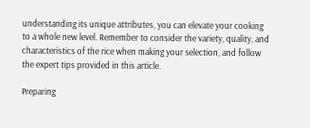understanding its unique attributes, you can elevate your cooking to a whole new level. Remember to consider the variety, quality, and characteristics of the rice when making your selection, and follow the expert tips provided in this article.

Preparing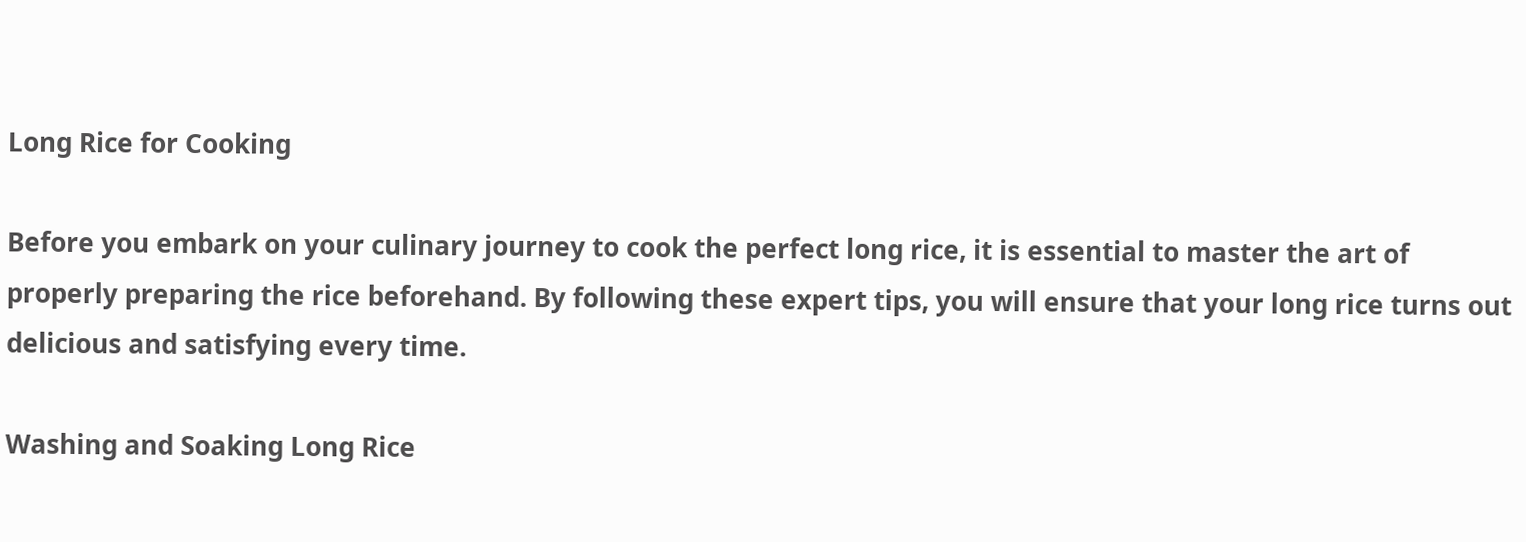Long Rice for Cooking

Before you embark on your culinary journey to cook the perfect long rice, it is essential to master the art of properly preparing the rice beforehand. By following these expert tips, you will ensure that your long rice turns out delicious and satisfying every time.

Washing and Soaking Long Rice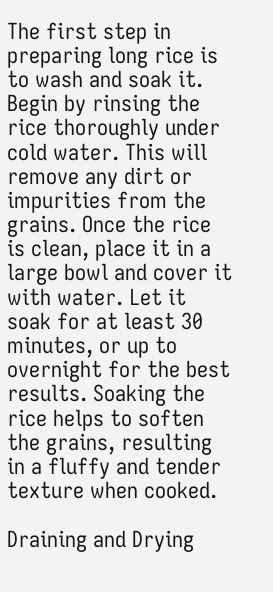The first step in preparing long rice is to wash and soak it. Begin by rinsing the rice thoroughly under cold water. This will remove any dirt or impurities from the grains. Once the rice is clean, place it in a large bowl and cover it with water. Let it soak for at least 30 minutes, or up to overnight for the best results. Soaking the rice helps to soften the grains, resulting in a fluffy and tender texture when cooked.

Draining and Drying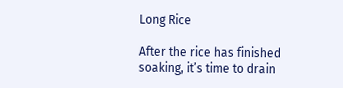Long Rice

After the rice has finished soaking, it’s time to drain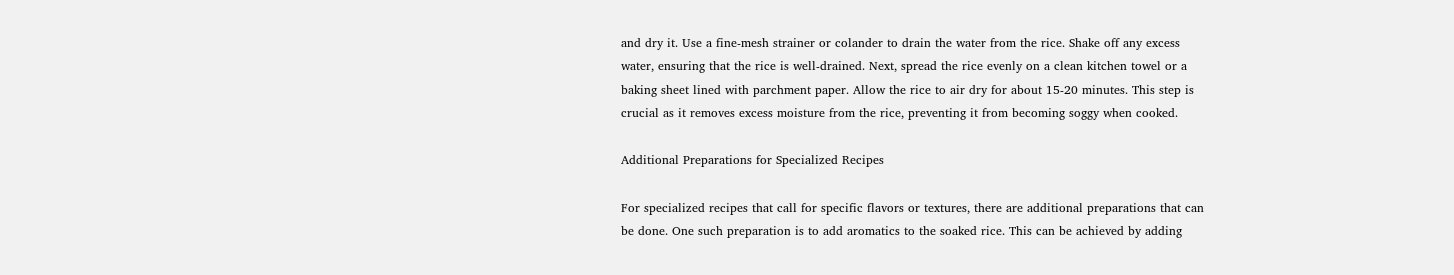and dry it. Use a fine-mesh strainer or colander to drain the water from the rice. Shake off any excess water, ensuring that the rice is well-drained. Next, spread the rice evenly on a clean kitchen towel or a baking sheet lined with parchment paper. Allow the rice to air dry for about 15-20 minutes. This step is crucial as it removes excess moisture from the rice, preventing it from becoming soggy when cooked.

Additional Preparations for Specialized Recipes

For specialized recipes that call for specific flavors or textures, there are additional preparations that can be done. One such preparation is to add aromatics to the soaked rice. This can be achieved by adding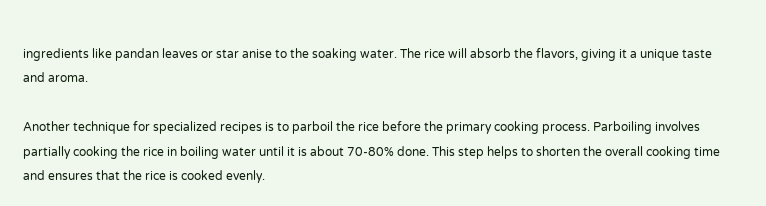ingredients like pandan leaves or star anise to the soaking water. The rice will absorb the flavors, giving it a unique taste and aroma.

Another technique for specialized recipes is to parboil the rice before the primary cooking process. Parboiling involves partially cooking the rice in boiling water until it is about 70-80% done. This step helps to shorten the overall cooking time and ensures that the rice is cooked evenly.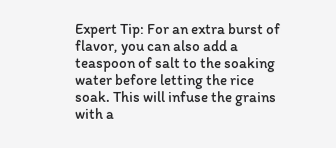Expert Tip: For an extra burst of flavor, you can also add a teaspoon of salt to the soaking water before letting the rice soak. This will infuse the grains with a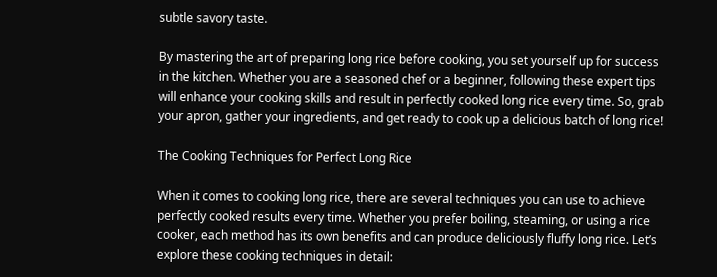subtle savory taste.

By mastering the art of preparing long rice before cooking, you set yourself up for success in the kitchen. Whether you are a seasoned chef or a beginner, following these expert tips will enhance your cooking skills and result in perfectly cooked long rice every time. So, grab your apron, gather your ingredients, and get ready to cook up a delicious batch of long rice!

The Cooking Techniques for Perfect Long Rice

When it comes to cooking long rice, there are several techniques you can use to achieve perfectly cooked results every time. Whether you prefer boiling, steaming, or using a rice cooker, each method has its own benefits and can produce deliciously fluffy long rice. Let’s explore these cooking techniques in detail: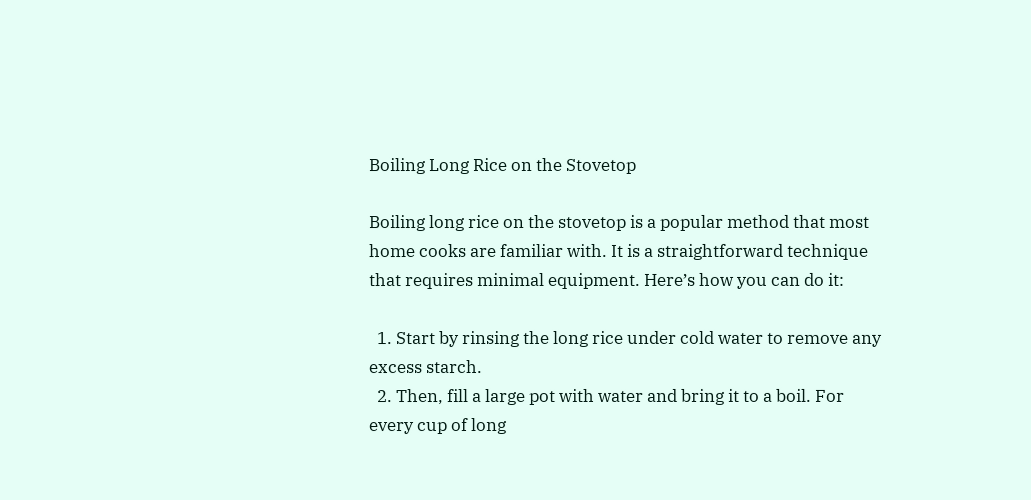Boiling Long Rice on the Stovetop

Boiling long rice on the stovetop is a popular method that most home cooks are familiar with. It is a straightforward technique that requires minimal equipment. Here’s how you can do it:

  1. Start by rinsing the long rice under cold water to remove any excess starch.
  2. Then, fill a large pot with water and bring it to a boil. For every cup of long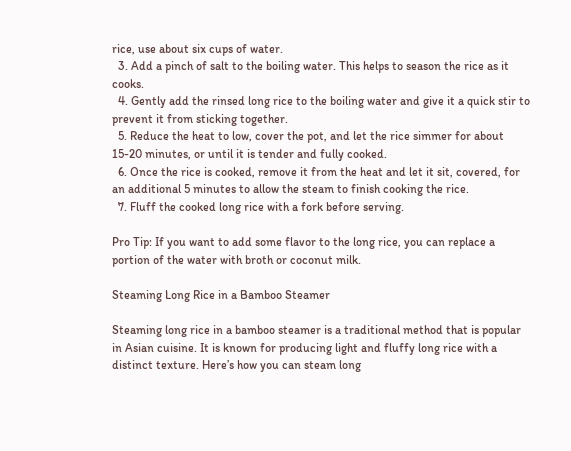rice, use about six cups of water.
  3. Add a pinch of salt to the boiling water. This helps to season the rice as it cooks.
  4. Gently add the rinsed long rice to the boiling water and give it a quick stir to prevent it from sticking together.
  5. Reduce the heat to low, cover the pot, and let the rice simmer for about 15-20 minutes, or until it is tender and fully cooked.
  6. Once the rice is cooked, remove it from the heat and let it sit, covered, for an additional 5 minutes to allow the steam to finish cooking the rice.
  7. Fluff the cooked long rice with a fork before serving.

Pro Tip: If you want to add some flavor to the long rice, you can replace a portion of the water with broth or coconut milk.

Steaming Long Rice in a Bamboo Steamer

Steaming long rice in a bamboo steamer is a traditional method that is popular in Asian cuisine. It is known for producing light and fluffy long rice with a distinct texture. Here’s how you can steam long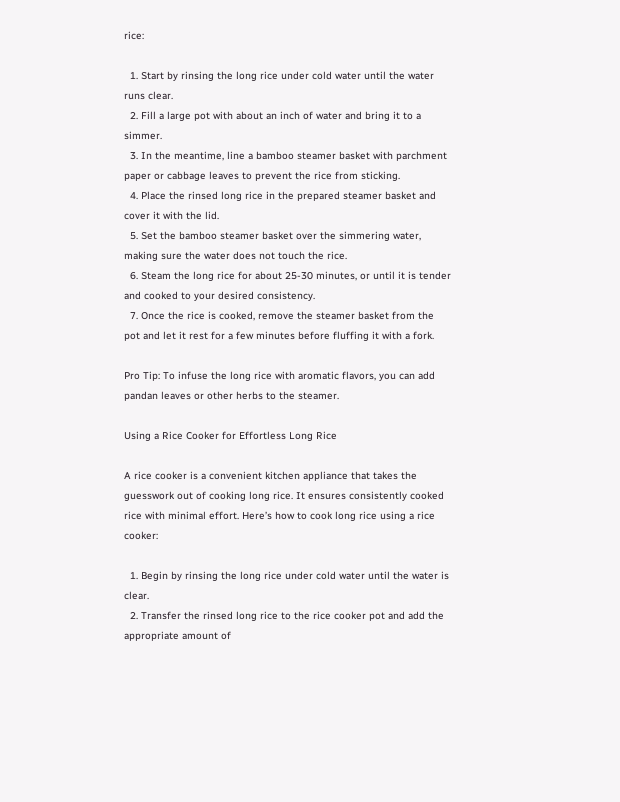rice:

  1. Start by rinsing the long rice under cold water until the water runs clear.
  2. Fill a large pot with about an inch of water and bring it to a simmer.
  3. In the meantime, line a bamboo steamer basket with parchment paper or cabbage leaves to prevent the rice from sticking.
  4. Place the rinsed long rice in the prepared steamer basket and cover it with the lid.
  5. Set the bamboo steamer basket over the simmering water, making sure the water does not touch the rice.
  6. Steam the long rice for about 25-30 minutes, or until it is tender and cooked to your desired consistency.
  7. Once the rice is cooked, remove the steamer basket from the pot and let it rest for a few minutes before fluffing it with a fork.

Pro Tip: To infuse the long rice with aromatic flavors, you can add pandan leaves or other herbs to the steamer.

Using a Rice Cooker for Effortless Long Rice

A rice cooker is a convenient kitchen appliance that takes the guesswork out of cooking long rice. It ensures consistently cooked rice with minimal effort. Here’s how to cook long rice using a rice cooker:

  1. Begin by rinsing the long rice under cold water until the water is clear.
  2. Transfer the rinsed long rice to the rice cooker pot and add the appropriate amount of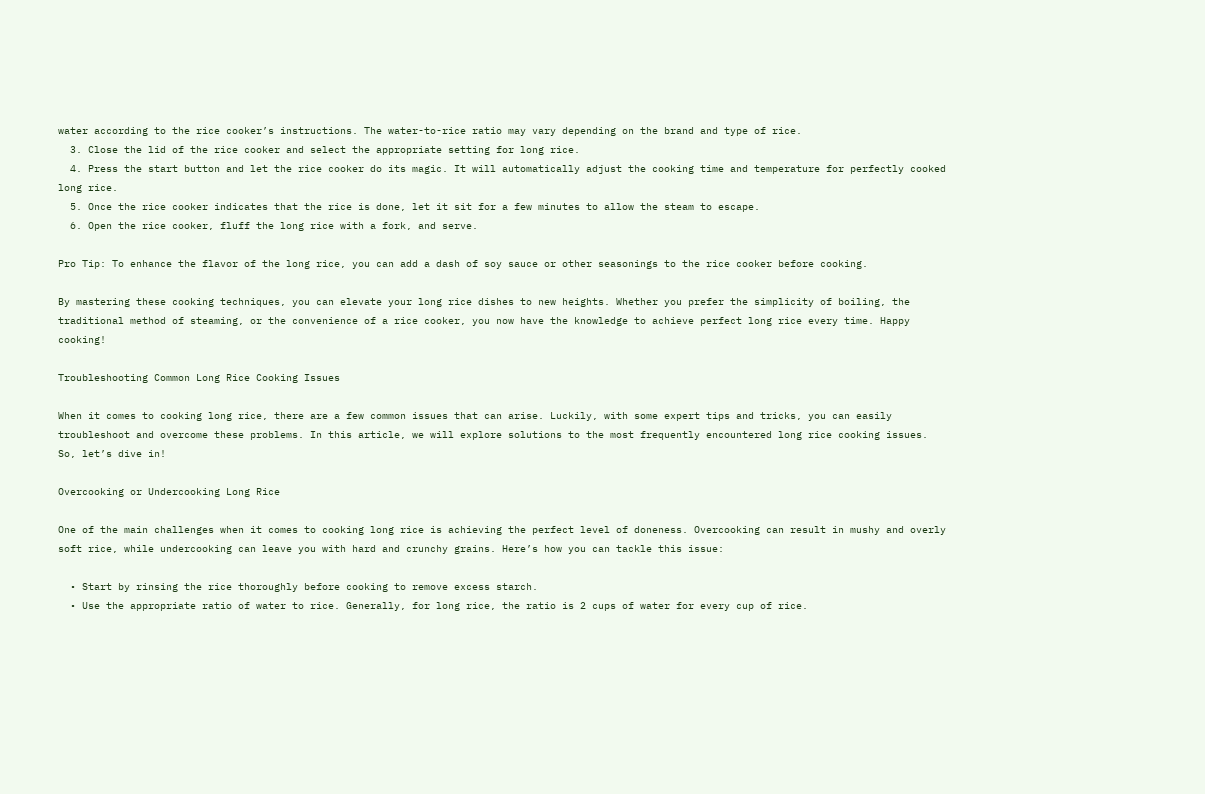water according to the rice cooker’s instructions. The water-to-rice ratio may vary depending on the brand and type of rice.
  3. Close the lid of the rice cooker and select the appropriate setting for long rice.
  4. Press the start button and let the rice cooker do its magic. It will automatically adjust the cooking time and temperature for perfectly cooked long rice.
  5. Once the rice cooker indicates that the rice is done, let it sit for a few minutes to allow the steam to escape.
  6. Open the rice cooker, fluff the long rice with a fork, and serve.

Pro Tip: To enhance the flavor of the long rice, you can add a dash of soy sauce or other seasonings to the rice cooker before cooking.

By mastering these cooking techniques, you can elevate your long rice dishes to new heights. Whether you prefer the simplicity of boiling, the traditional method of steaming, or the convenience of a rice cooker, you now have the knowledge to achieve perfect long rice every time. Happy cooking!

Troubleshooting Common Long Rice Cooking Issues

When it comes to cooking long rice, there are a few common issues that can arise. Luckily, with some expert tips and tricks, you can easily troubleshoot and overcome these problems. In this article, we will explore solutions to the most frequently encountered long rice cooking issues. So, let’s dive in!

Overcooking or Undercooking Long Rice

One of the main challenges when it comes to cooking long rice is achieving the perfect level of doneness. Overcooking can result in mushy and overly soft rice, while undercooking can leave you with hard and crunchy grains. Here’s how you can tackle this issue:

  • Start by rinsing the rice thoroughly before cooking to remove excess starch.
  • Use the appropriate ratio of water to rice. Generally, for long rice, the ratio is 2 cups of water for every cup of rice.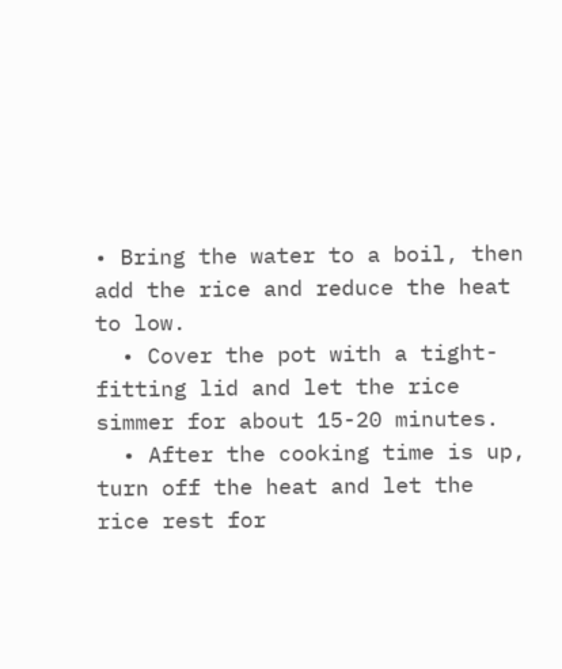• Bring the water to a boil, then add the rice and reduce the heat to low.
  • Cover the pot with a tight-fitting lid and let the rice simmer for about 15-20 minutes.
  • After the cooking time is up, turn off the heat and let the rice rest for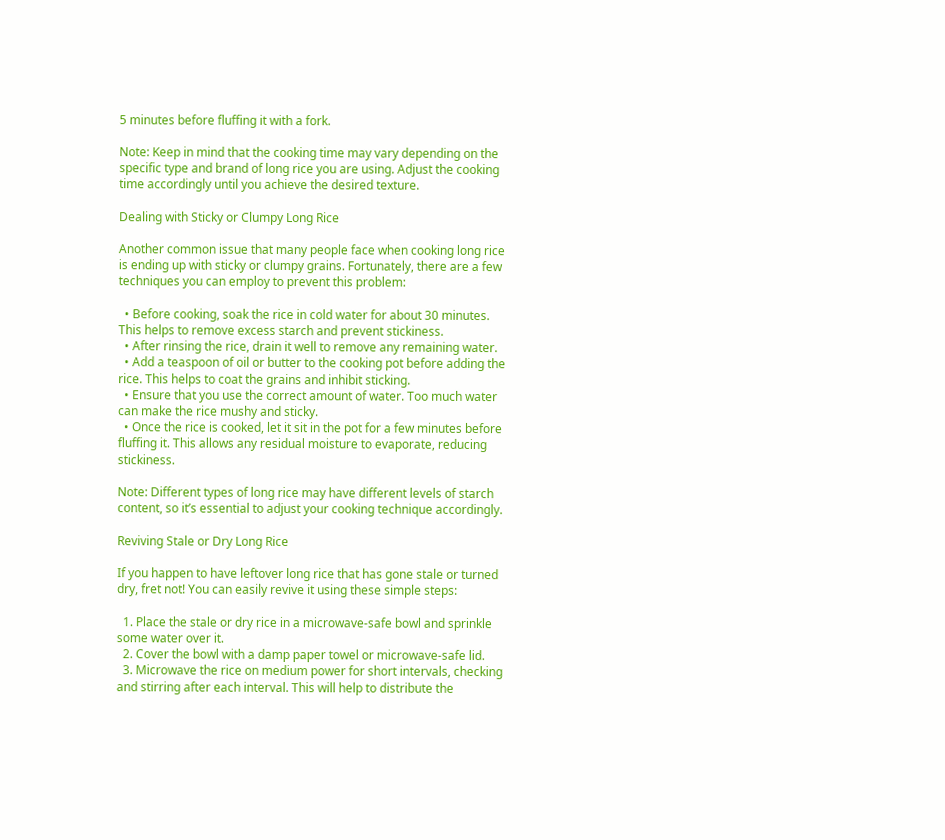5 minutes before fluffing it with a fork.

Note: Keep in mind that the cooking time may vary depending on the specific type and brand of long rice you are using. Adjust the cooking time accordingly until you achieve the desired texture.

Dealing with Sticky or Clumpy Long Rice

Another common issue that many people face when cooking long rice is ending up with sticky or clumpy grains. Fortunately, there are a few techniques you can employ to prevent this problem:

  • Before cooking, soak the rice in cold water for about 30 minutes. This helps to remove excess starch and prevent stickiness.
  • After rinsing the rice, drain it well to remove any remaining water.
  • Add a teaspoon of oil or butter to the cooking pot before adding the rice. This helps to coat the grains and inhibit sticking.
  • Ensure that you use the correct amount of water. Too much water can make the rice mushy and sticky.
  • Once the rice is cooked, let it sit in the pot for a few minutes before fluffing it. This allows any residual moisture to evaporate, reducing stickiness.

Note: Different types of long rice may have different levels of starch content, so it’s essential to adjust your cooking technique accordingly.

Reviving Stale or Dry Long Rice

If you happen to have leftover long rice that has gone stale or turned dry, fret not! You can easily revive it using these simple steps:

  1. Place the stale or dry rice in a microwave-safe bowl and sprinkle some water over it.
  2. Cover the bowl with a damp paper towel or microwave-safe lid.
  3. Microwave the rice on medium power for short intervals, checking and stirring after each interval. This will help to distribute the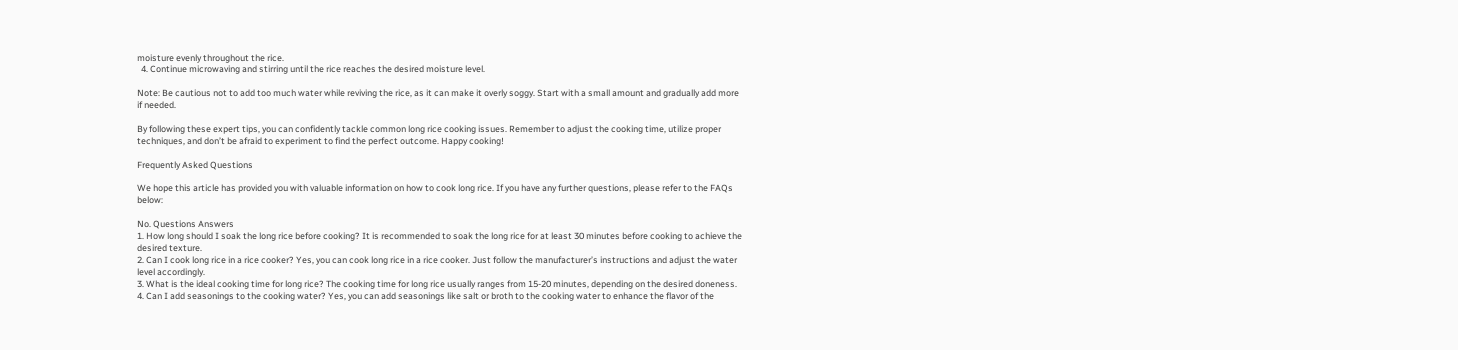moisture evenly throughout the rice.
  4. Continue microwaving and stirring until the rice reaches the desired moisture level.

Note: Be cautious not to add too much water while reviving the rice, as it can make it overly soggy. Start with a small amount and gradually add more if needed.

By following these expert tips, you can confidently tackle common long rice cooking issues. Remember to adjust the cooking time, utilize proper techniques, and don’t be afraid to experiment to find the perfect outcome. Happy cooking!

Frequently Asked Questions

We hope this article has provided you with valuable information on how to cook long rice. If you have any further questions, please refer to the FAQs below:

No. Questions Answers
1. How long should I soak the long rice before cooking? It is recommended to soak the long rice for at least 30 minutes before cooking to achieve the desired texture.
2. Can I cook long rice in a rice cooker? Yes, you can cook long rice in a rice cooker. Just follow the manufacturer’s instructions and adjust the water level accordingly.
3. What is the ideal cooking time for long rice? The cooking time for long rice usually ranges from 15-20 minutes, depending on the desired doneness.
4. Can I add seasonings to the cooking water? Yes, you can add seasonings like salt or broth to the cooking water to enhance the flavor of the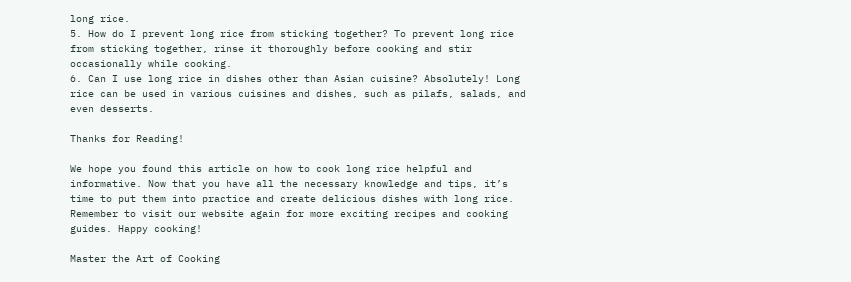long rice.
5. How do I prevent long rice from sticking together? To prevent long rice from sticking together, rinse it thoroughly before cooking and stir occasionally while cooking.
6. Can I use long rice in dishes other than Asian cuisine? Absolutely! Long rice can be used in various cuisines and dishes, such as pilafs, salads, and even desserts.

Thanks for Reading!

We hope you found this article on how to cook long rice helpful and informative. Now that you have all the necessary knowledge and tips, it’s time to put them into practice and create delicious dishes with long rice. Remember to visit our website again for more exciting recipes and cooking guides. Happy cooking!

Master the Art of Cooking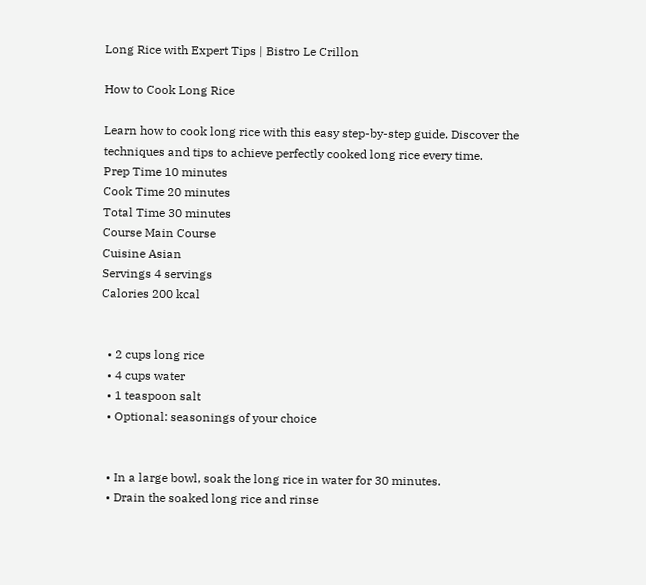Long Rice with Expert Tips | Bistro Le Crillon

How to Cook Long Rice

Learn how to cook long rice with this easy step-by-step guide. Discover the techniques and tips to achieve perfectly cooked long rice every time.
Prep Time 10 minutes
Cook Time 20 minutes
Total Time 30 minutes
Course Main Course
Cuisine Asian
Servings 4 servings
Calories 200 kcal


  • 2 cups long rice
  • 4 cups water
  • 1 teaspoon salt
  • Optional: seasonings of your choice


  • In a large bowl, soak the long rice in water for 30 minutes.
  • Drain the soaked long rice and rinse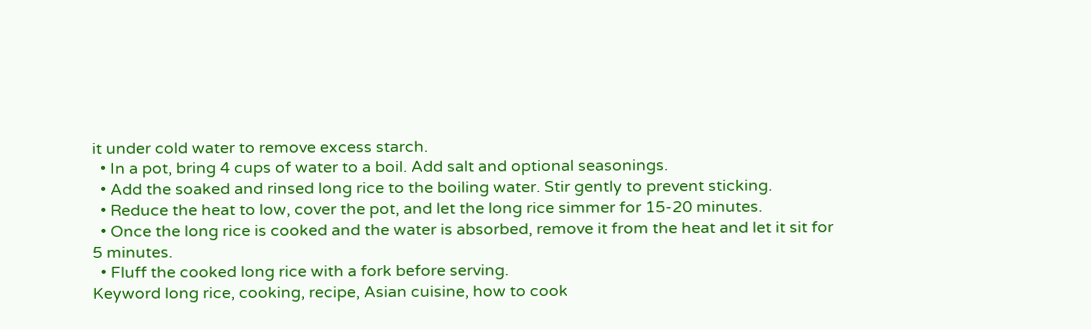it under cold water to remove excess starch.
  • In a pot, bring 4 cups of water to a boil. Add salt and optional seasonings.
  • Add the soaked and rinsed long rice to the boiling water. Stir gently to prevent sticking.
  • Reduce the heat to low, cover the pot, and let the long rice simmer for 15-20 minutes.
  • Once the long rice is cooked and the water is absorbed, remove it from the heat and let it sit for 5 minutes.
  • Fluff the cooked long rice with a fork before serving.
Keyword long rice, cooking, recipe, Asian cuisine, how to cook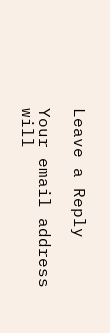Leave a Reply

Your email address will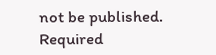not be published. Required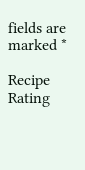fields are marked *

Recipe Rating